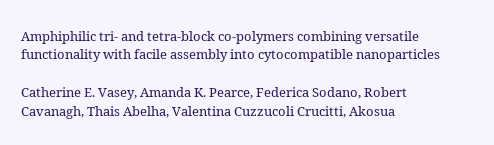Amphiphilic tri- and tetra-block co-polymers combining versatile functionality with facile assembly into cytocompatible nanoparticles

Catherine E. Vasey, Amanda K. Pearce, Federica Sodano, Robert Cavanagh, Thais Abelha, Valentina Cuzzucoli Crucitti, Akosua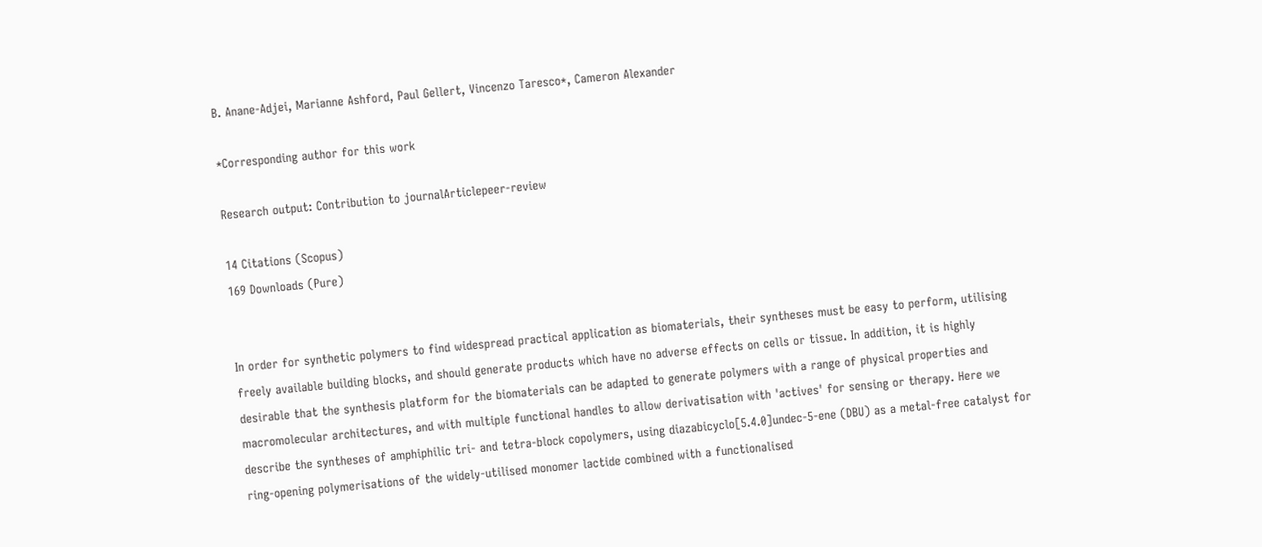B. Anane-Adjei, Marianne Ashford, Paul Gellert, Vincenzo Taresco*, Cameron Alexander

*Corresponding author for this work

Research output: Contribution to journalArticlepeer-review

14 Citations (Scopus)
169 Downloads (Pure)


In order for synthetic polymers to find widespread practical application as biomaterials, their syntheses must be easy to perform, utilising freely available building blocks, and should generate products which have no adverse effects on cells or tissue. In addition, it is highly desirable that the synthesis platform for the biomaterials can be adapted to generate polymers with a range of physical properties and macromolecular architectures, and with multiple functional handles to allow derivatisation with 'actives' for sensing or therapy. Here we describe the syntheses of amphiphilic tri- and tetra-block copolymers, using diazabicyclo[5.4.0]undec-5-ene (DBU) as a metal-free catalyst for ring-opening polymerisations of the widely-utilised monomer lactide combined with a functionalised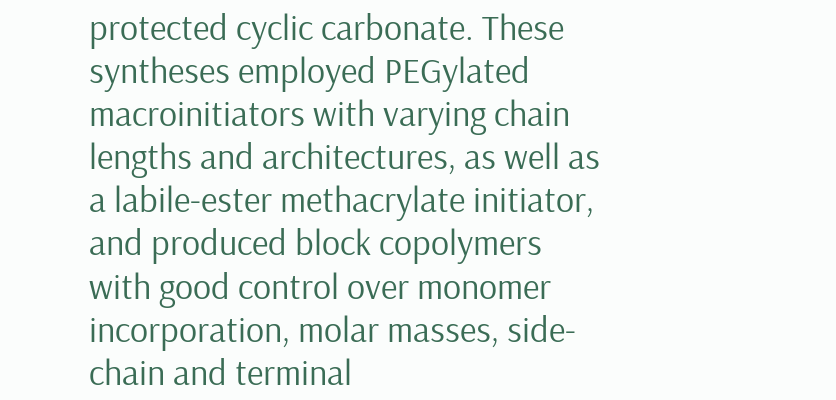protected cyclic carbonate. These syntheses employed PEGylated macroinitiators with varying chain lengths and architectures, as well as a labile-ester methacrylate initiator, and produced block copolymers with good control over monomer incorporation, molar masses, side-chain and terminal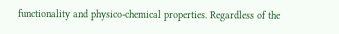functionality and physico-chemical properties. Regardless of the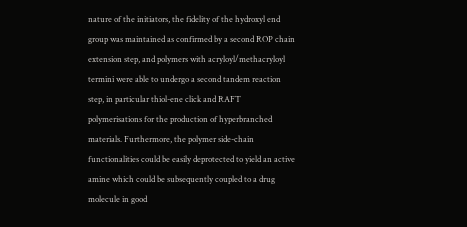nature of the initiators, the fidelity of the hydroxyl end group was maintained as confirmed by a second ROP chain extension step, and polymers with acryloyl/methacryloyl termini were able to undergo a second tandem reaction step, in particular thiol-ene click and RAFT polymerisations for the production of hyperbranched materials. Furthermore, the polymer side-chain functionalities could be easily deprotected to yield an active amine which could be subsequently coupled to a drug molecule in good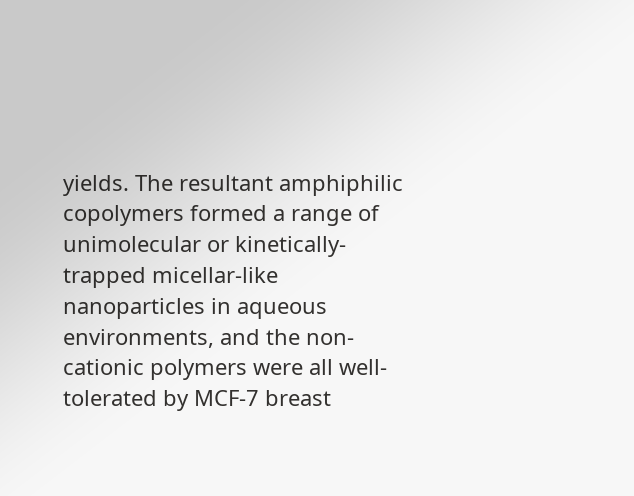yields. The resultant amphiphilic copolymers formed a range of unimolecular or kinetically-trapped micellar-like nanoparticles in aqueous environments, and the non-cationic polymers were all well-tolerated by MCF-7 breast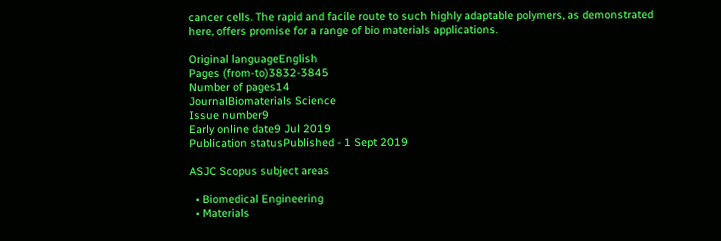cancer cells. The rapid and facile route to such highly adaptable polymers, as demonstrated here, offers promise for a range of bio materials applications.

Original languageEnglish
Pages (from-to)3832-3845
Number of pages14
JournalBiomaterials Science
Issue number9
Early online date9 Jul 2019
Publication statusPublished - 1 Sept 2019

ASJC Scopus subject areas

  • Biomedical Engineering
  • Materials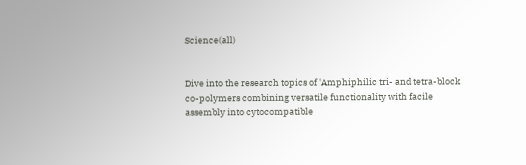Science(all)


Dive into the research topics of 'Amphiphilic tri- and tetra-block co-polymers combining versatile functionality with facile assembly into cytocompatible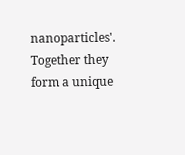nanoparticles'. Together they form a unique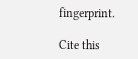fingerprint.

Cite this